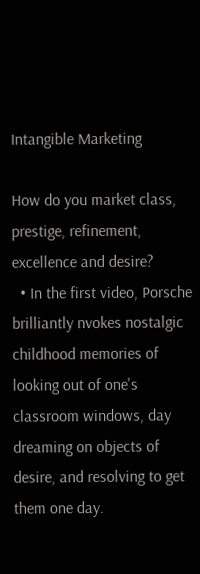Intangible Marketing

How do you market class, prestige, refinement, excellence and desire?
  • In the first video, Porsche brilliantly nvokes nostalgic childhood memories of looking out of one's classroom windows, day dreaming on objects of desire, and resolving to get them one day.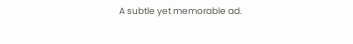A subtle yet memorable ad.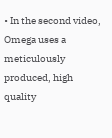• In the second video, Omega uses a meticulously produced, high quality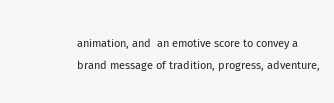animation, and  an emotive score to convey a brand message of tradition, progress, adventure,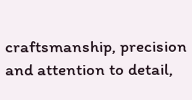craftsmanship, precision and attention to detail,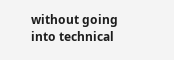without going into technical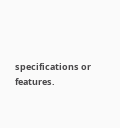specifications or features.